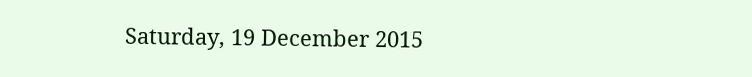Saturday, 19 December 2015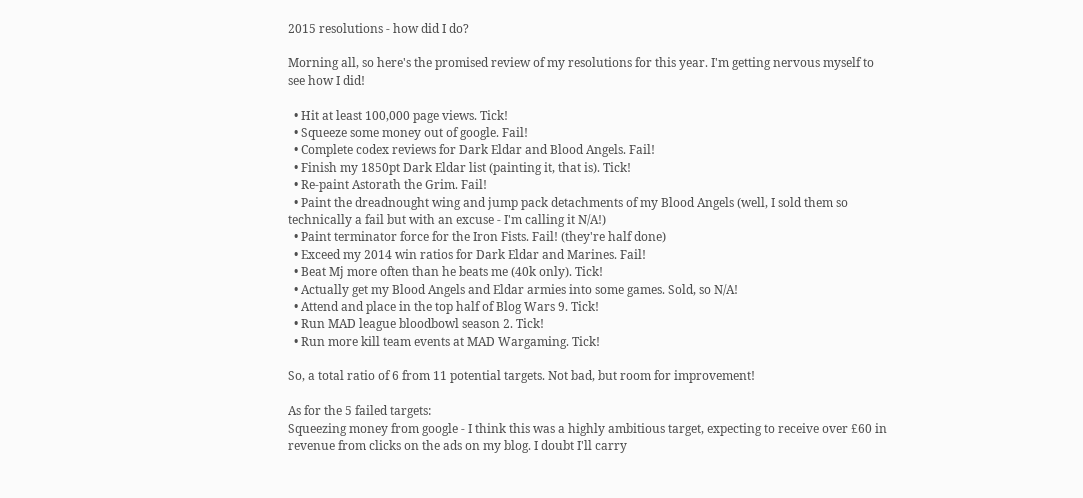2015 resolutions - how did I do?

Morning all, so here's the promised review of my resolutions for this year. I'm getting nervous myself to see how I did!

  • Hit at least 100,000 page views. Tick!
  • Squeeze some money out of google. Fail!
  • Complete codex reviews for Dark Eldar and Blood Angels. Fail!
  • Finish my 1850pt Dark Eldar list (painting it, that is). Tick!
  • Re-paint Astorath the Grim. Fail!
  • Paint the dreadnought wing and jump pack detachments of my Blood Angels (well, I sold them so technically a fail but with an excuse - I'm calling it N/A!)
  • Paint terminator force for the Iron Fists. Fail! (they're half done)
  • Exceed my 2014 win ratios for Dark Eldar and Marines. Fail!
  • Beat Mj more often than he beats me (40k only). Tick!
  • Actually get my Blood Angels and Eldar armies into some games. Sold, so N/A!
  • Attend and place in the top half of Blog Wars 9. Tick!
  • Run MAD league bloodbowl season 2. Tick!
  • Run more kill team events at MAD Wargaming. Tick!

So, a total ratio of 6 from 11 potential targets. Not bad, but room for improvement!

As for the 5 failed targets:
Squeezing money from google - I think this was a highly ambitious target, expecting to receive over £60 in revenue from clicks on the ads on my blog. I doubt I'll carry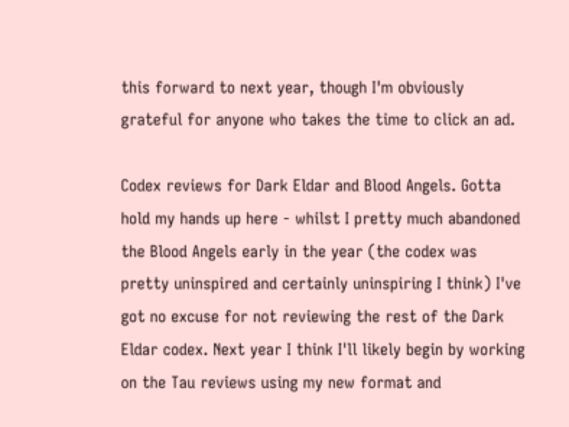this forward to next year, though I'm obviously grateful for anyone who takes the time to click an ad.

Codex reviews for Dark Eldar and Blood Angels. Gotta hold my hands up here - whilst I pretty much abandoned the Blood Angels early in the year (the codex was pretty uninspired and certainly uninspiring I think) I've got no excuse for not reviewing the rest of the Dark Eldar codex. Next year I think I'll likely begin by working on the Tau reviews using my new format and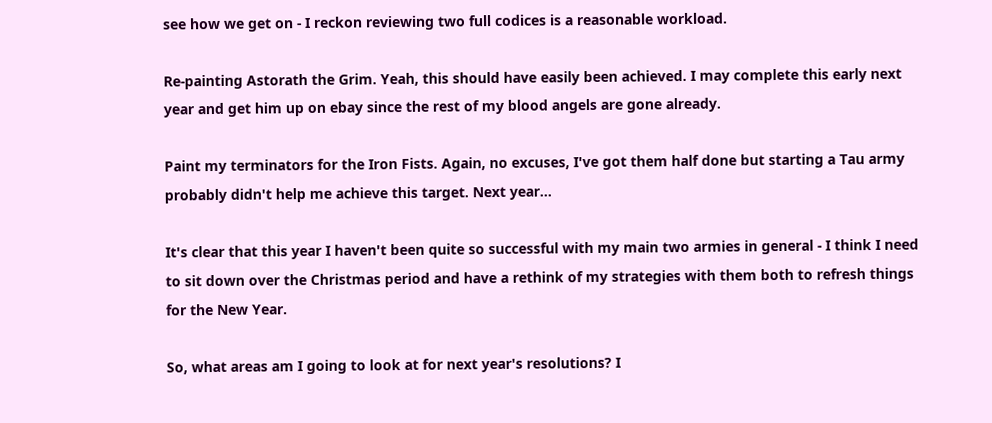see how we get on - I reckon reviewing two full codices is a reasonable workload.

Re-painting Astorath the Grim. Yeah, this should have easily been achieved. I may complete this early next year and get him up on ebay since the rest of my blood angels are gone already.

Paint my terminators for the Iron Fists. Again, no excuses, I've got them half done but starting a Tau army probably didn't help me achieve this target. Next year...

It's clear that this year I haven't been quite so successful with my main two armies in general - I think I need to sit down over the Christmas period and have a rethink of my strategies with them both to refresh things for the New Year.

So, what areas am I going to look at for next year's resolutions? I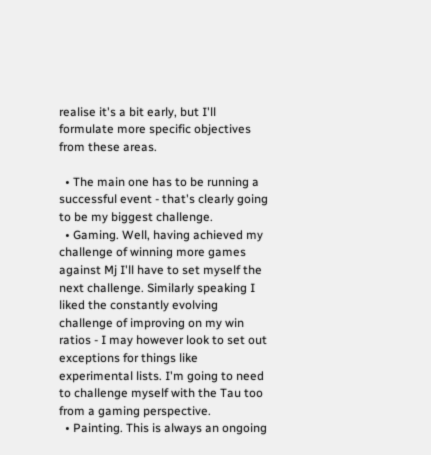realise it's a bit early, but I'll formulate more specific objectives from these areas.

  • The main one has to be running a successful event - that's clearly going to be my biggest challenge.
  • Gaming. Well, having achieved my challenge of winning more games against Mj I'll have to set myself the next challenge. Similarly speaking I liked the constantly evolving challenge of improving on my win ratios - I may however look to set out exceptions for things like experimental lists. I'm going to need to challenge myself with the Tau too from a gaming perspective.
  • Painting. This is always an ongoing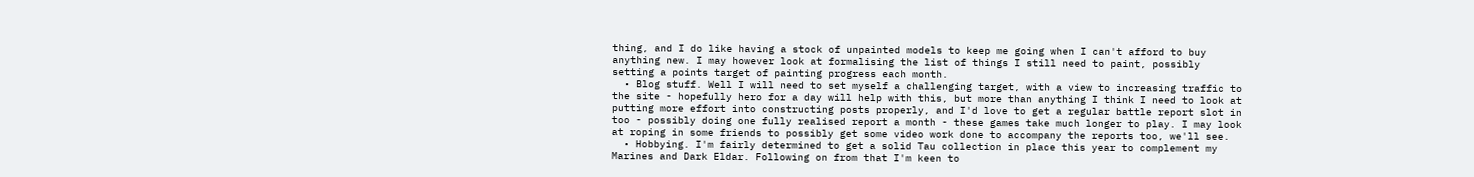thing, and I do like having a stock of unpainted models to keep me going when I can't afford to buy anything new. I may however look at formalising the list of things I still need to paint, possibly setting a points target of painting progress each month.
  • Blog stuff. Well I will need to set myself a challenging target, with a view to increasing traffic to the site - hopefully hero for a day will help with this, but more than anything I think I need to look at putting more effort into constructing posts properly, and I'd love to get a regular battle report slot in too - possibly doing one fully realised report a month - these games take much longer to play. I may look at roping in some friends to possibly get some video work done to accompany the reports too, we'll see.
  • Hobbying. I'm fairly determined to get a solid Tau collection in place this year to complement my Marines and Dark Eldar. Following on from that I'm keen to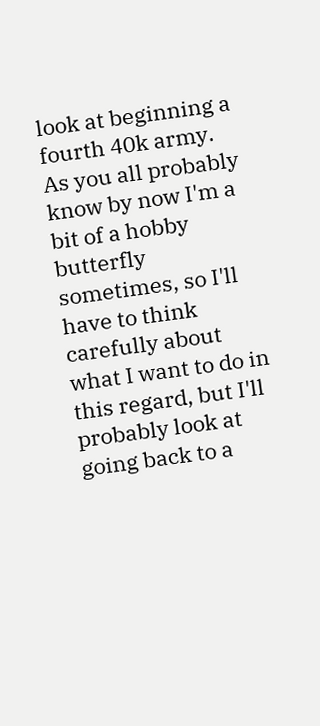look at beginning a fourth 40k army. As you all probably know by now I'm a bit of a hobby butterfly sometimes, so I'll have to think carefully about what I want to do in this regard, but I'll probably look at going back to a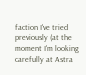faction I've tried previously (at the moment I'm looking carefully at Astra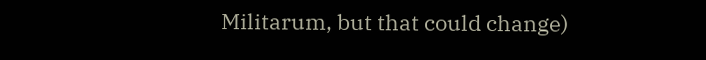Militarum, but that could change)